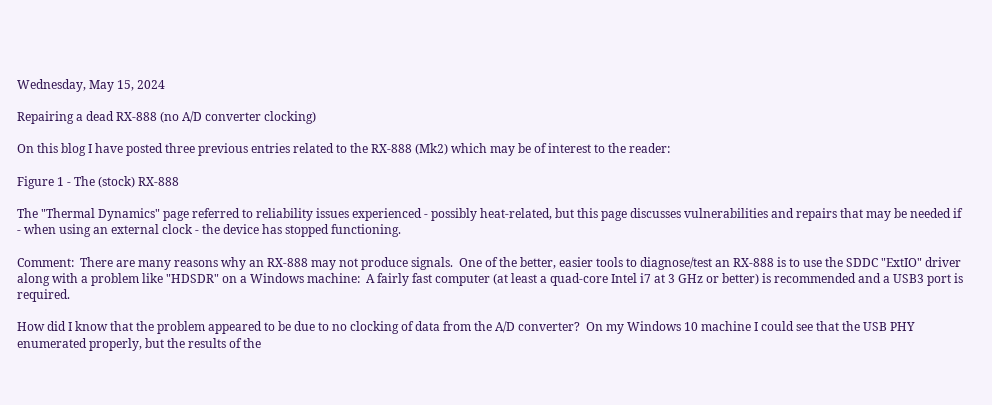Wednesday, May 15, 2024

Repairing a dead RX-888 (no A/D converter clocking)

On this blog I have posted three previous entries related to the RX-888 (Mk2) which may be of interest to the reader:

Figure 1 - The (stock) RX-888

The "Thermal Dynamics" page referred to reliability issues experienced - possibly heat-related, but this page discusses vulnerabilities and repairs that may be needed if - when using an external clock - the device has stopped functioning.

Comment:  There are many reasons why an RX-888 may not produce signals.  One of the better, easier tools to diagnose/test an RX-888 is to use the SDDC "ExtIO" driver along with a problem like "HDSDR" on a Windows machine:  A fairly fast computer (at least a quad-core Intel i7 at 3 GHz or better) is recommended and a USB3 port is required.

How did I know that the problem appeared to be due to no clocking of data from the A/D converter?  On my Windows 10 machine I could see that the USB PHY enumerated properly, but the results of the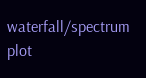waterfall/spectrum plot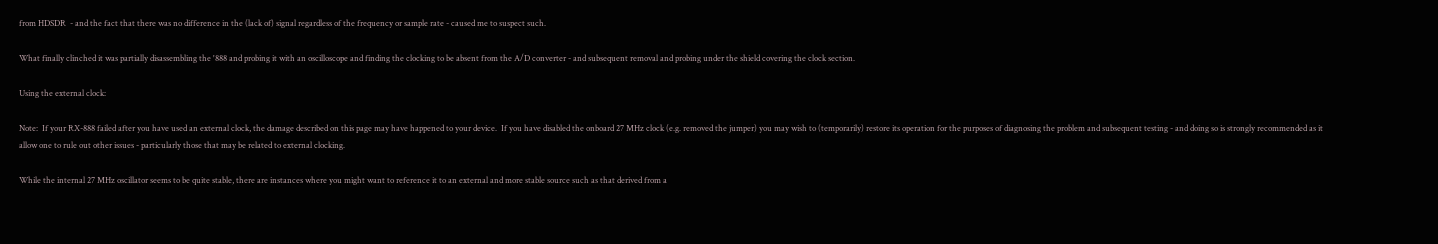from HDSDR  - and the fact that there was no difference in the (lack of) signal regardless of the frequency or sample rate - caused me to suspect such.

What finally clinched it was partially disassembling the '888 and probing it with an oscilloscope and finding the clocking to be absent from the A/D converter - and subsequent removal and probing under the shield covering the clock section.

Using the external clock:

Note:  If your RX-888 failed after you have used an external clock, the damage described on this page may have happened to your device.  If you have disabled the onboard 27 MHz clock (e.g. removed the jumper) you may wish to (temporarily) restore its operation for the purposes of diagnosing the problem and subsequent testing - and doing so is strongly recommended as it allow one to rule out other issues - particularly those that may be related to external clocking.

While the internal 27 MHz oscillator seems to be quite stable, there are instances where you might want to reference it to an external and more stable source such as that derived from a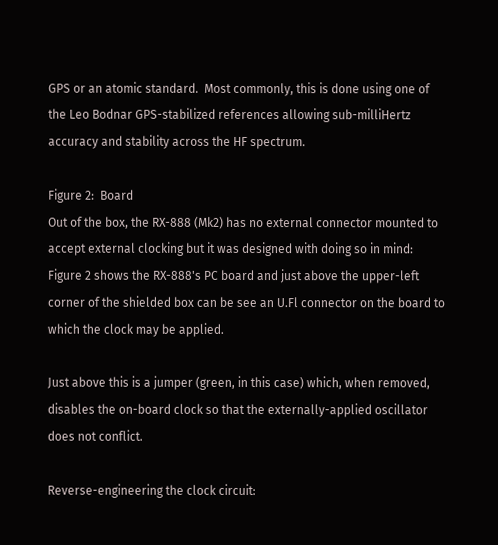GPS or an atomic standard.  Most commonly, this is done using one of the Leo Bodnar GPS-stabilized references allowing sub-milliHertz accuracy and stability across the HF spectrum.

Figure 2:  Board
Out of the box, the RX-888 (Mk2) has no external connector mounted to accept external clocking but it was designed with doing so in mind:  Figure 2 shows the RX-888's PC board and just above the upper-left corner of the shielded box can be see an U.Fl connector on the board to which the clock may be applied.

Just above this is a jumper (green, in this case) which, when removed, disables the on-board clock so that the externally-applied oscillator does not conflict.

Reverse-engineering the clock circuit: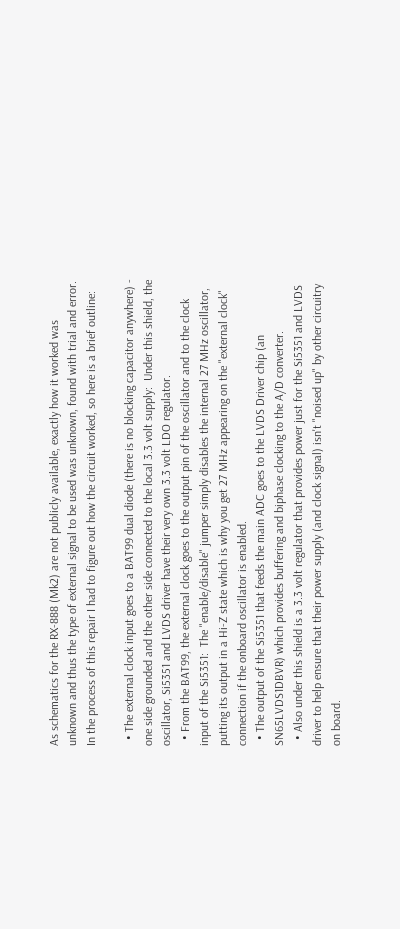As schematics for the RX-888 (Mk2) are not publicly available, exactly how it worked was unknown and thus the type of external signal to be used was unknown, found with trial and error.  In the process of this repair I had to figure out how the circuit worked, so here is a brief outline:

  • The external clock input goes to a BAT99 dual diode (there is no blocking capacitor anywhere) - one side grounded and the other side connected to the local 3.3 volt supply:  Under this shield, the oscillator, Si5351 and LVDS driver have their very own 3.3 volt LDO regulator.
  • From the BAT99, the external clock goes to the output pin of the oscillator and to the clock input of the Si5351:  The "enable/disable" jumper simply disables the internal 27 MHz oscillator, putting its output in a Hi-Z state which is why you get 27 MHz appearing on the "external clock" connection if the onboard oscillator is enabled.
  • The output of the Si5351 that feeds the main ADC goes to the LVDS Driver chip (an SN65LVDS1DBVR) which provides buffering and biphase clocking to the A/D converter.
  • Also under this shield is a 3.3 volt regulator that provides power just for the Si5351 and LVDS driver to help ensure that their power supply (and clock signal) isn't "noised up" by other circuitry on board.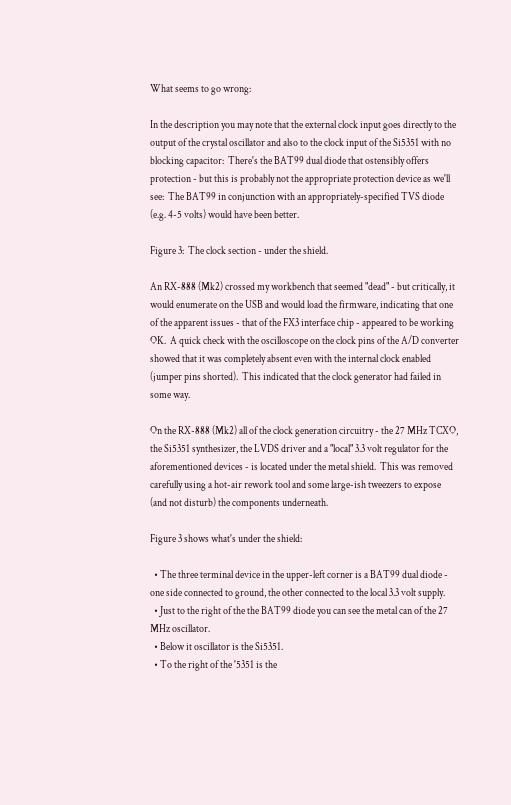What seems to go wrong:

In the description you may note that the external clock input goes directly to the output of the crystal oscillator and also to the clock input of the Si5351 with no blocking capacitor:  There's the BAT99 dual diode that ostensibly offers protection - but this is probably not the appropriate protection device as we'll see:  The BAT99 in conjunction with an appropriately-specified TVS diode (e.g. 4-5 volts) would have been better.

Figure 3:  The clock section - under the shield.

An RX-888 (Mk2) crossed my workbench that seemed "dead" - but critically, it would enumerate on the USB and would load the firmware, indicating that one of the apparent issues - that of the FX3 interface chip - appeared to be working OK.  A quick check with the oscilloscope on the clock pins of the A/D converter showed that it was completely absent even with the internal clock enabled (jumper pins shorted).  This indicated that the clock generator had failed in some way.

On the RX-888 (Mk2) all of the clock generation circuitry - the 27 MHz TCXO, the Si5351 synthesizer, the LVDS driver and a "local" 3.3 volt regulator for the aforementioned devices - is located under the metal shield.  This was removed carefully using a hot-air rework tool and some large-ish tweezers to expose (and not disturb) the components underneath.

Figure 3 shows what's under the shield:

  • The three terminal device in the upper-left corner is a BAT99 dual diode - one side connected to ground, the other connected to the local 3.3 volt supply.
  • Just to the right of the the BAT99 diode you can see the metal can of the 27 MHz oscillator.
  • Below it oscillator is the Si5351.
  • To the right of the '5351 is the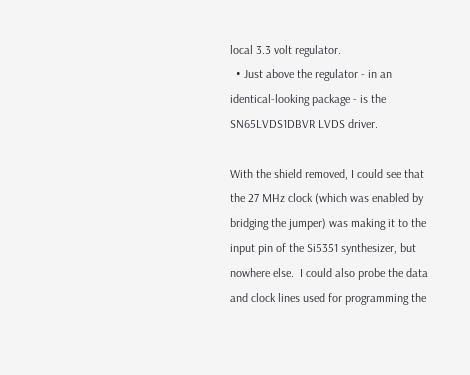local 3.3 volt regulator.
  • Just above the regulator - in an identical-looking package - is the SN65LVDS1DBVR LVDS driver.

With the shield removed, I could see that the 27 MHz clock (which was enabled by bridging the jumper) was making it to the input pin of the Si5351 synthesizer, but nowhere else.  I could also probe the data and clock lines used for programming the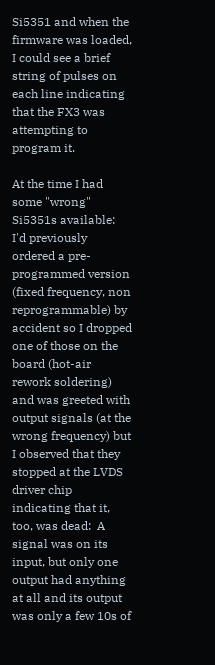Si5351 and when the firmware was loaded, I could see a brief string of pulses on each line indicating that the FX3 was attempting to program it.

At the time I had some "wrong" Si5351s available:  I'd previously ordered a pre-programmed version (fixed frequency, non reprogrammable) by accident so I dropped one of those on the board (hot-air rework soldering) and was greeted with output signals (at the wrong frequency) but I observed that they stopped at the LVDS driver chip indicating that it, too, was dead:  A signal was on its input, but only one output had anything at all and its output was only a few 10s of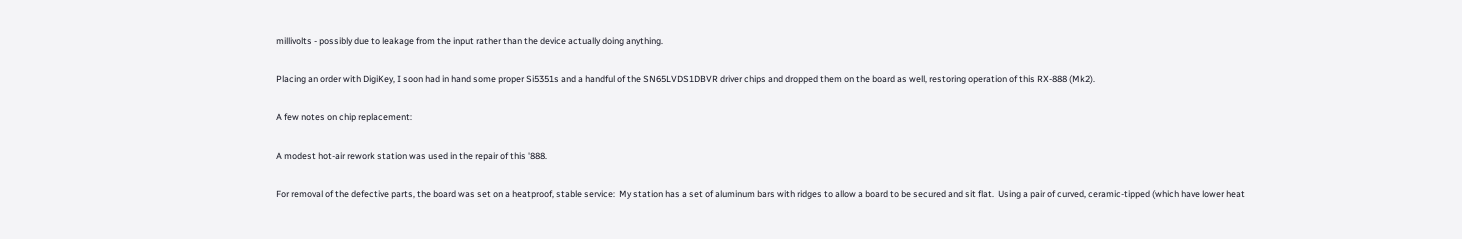millivolts - possibly due to leakage from the input rather than the device actually doing anything.

Placing an order with DigiKey, I soon had in hand some proper Si5351s and a handful of the SN65LVDS1DBVR driver chips and dropped them on the board as well, restoring operation of this RX-888 (Mk2).

A few notes on chip replacement:

A modest hot-air rework station was used in the repair of this '888.

For removal of the defective parts, the board was set on a heatproof, stable service:  My station has a set of aluminum bars with ridges to allow a board to be secured and sit flat.  Using a pair of curved, ceramic-tipped (which have lower heat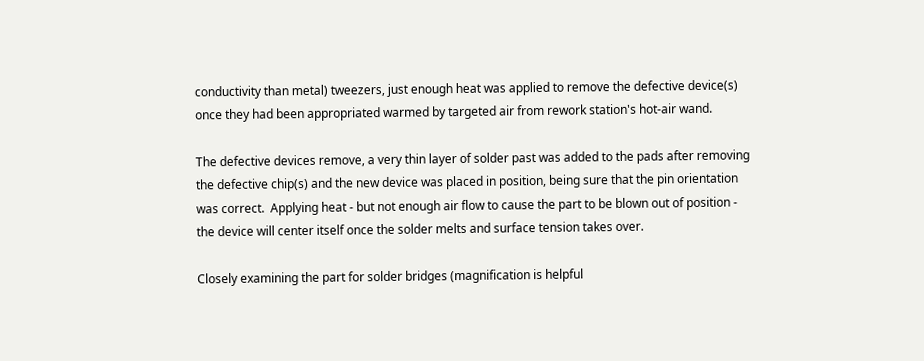conductivity than metal) tweezers, just enough heat was applied to remove the defective device(s) once they had been appropriated warmed by targeted air from rework station's hot-air wand.

The defective devices remove, a very thin layer of solder past was added to the pads after removing the defective chip(s) and the new device was placed in position, being sure that the pin orientation was correct.  Applying heat - but not enough air flow to cause the part to be blown out of position - the device will center itself once the solder melts and surface tension takes over.

Closely examining the part for solder bridges (magnification is helpful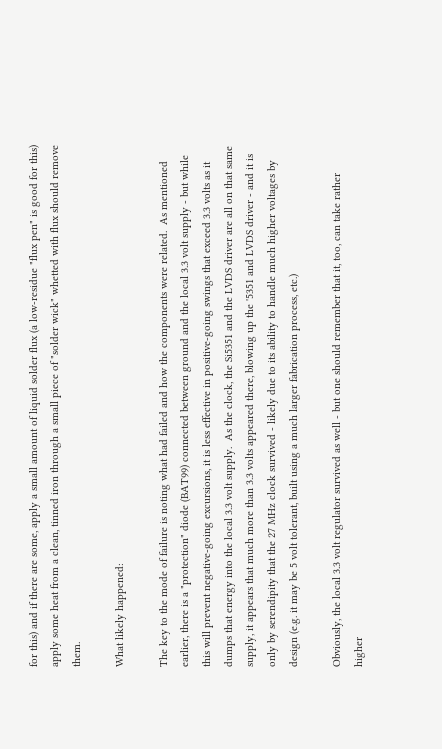for this) and if there are some, apply a small amount of liquid solder flux (a low-residue "flux pen" is good for this) apply some heat from a clean, tinned iron through a small piece of "solder wick" whetted with flux should remove them.

What likely happened:

The key to the mode of failure is noting what had failed and how the components were related.  As mentioned earlier, there is a "protection" diode (BAT99) connected between ground and the local 3.3 volt supply - but while this will prevent negative-going excursions, it is less effective in positive-going swings that exceed 3.3 volts as it dumps that energy into the local 3.3 volt supply.  As the clock, the Si5351 and the LVDS driver are all on that same supply, it appears that much more than 3.3 volts appeared there, blowing up the '5351 and LVDS driver - and it is only by serendipity that the 27 MHz clock survived - likely due to its ability to handle much higher voltages by design (e.g. it may be 5 volt tolerant, built using a much larger fabrication process, etc.)

Obviously, the local 3.3 volt regulator survived as well - but one should remember that it, too, can take rather higher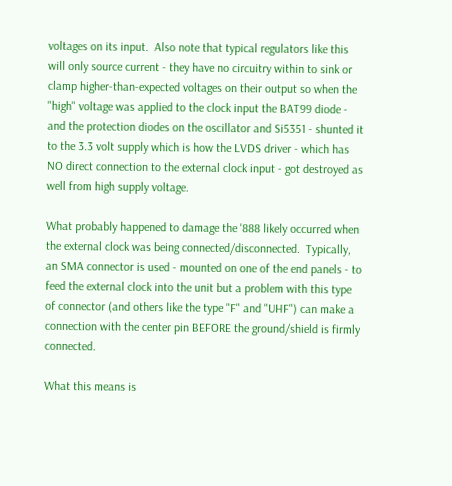voltages on its input.  Also note that typical regulators like this will only source current - they have no circuitry within to sink or clamp higher-than-expected voltages on their output so when the "high" voltage was applied to the clock input the BAT99 diode - and the protection diodes on the oscillator and Si5351 - shunted it to the 3.3 volt supply which is how the LVDS driver - which has NO direct connection to the external clock input - got destroyed as well from high supply voltage.

What probably happened to damage the '888 likely occurred when the external clock was being connected/disconnected.  Typically, an SMA connector is used - mounted on one of the end panels - to feed the external clock into the unit but a problem with this type of connector (and others like the type "F" and "UHF") can make a connection with the center pin BEFORE the ground/shield is firmly connected.

What this means is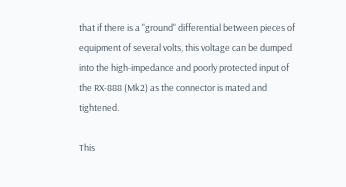that if there is a "ground" differential between pieces of equipment of several volts, this voltage can be dumped into the high-impedance and poorly protected input of the RX-888 (Mk2) as the connector is mated and tightened.

This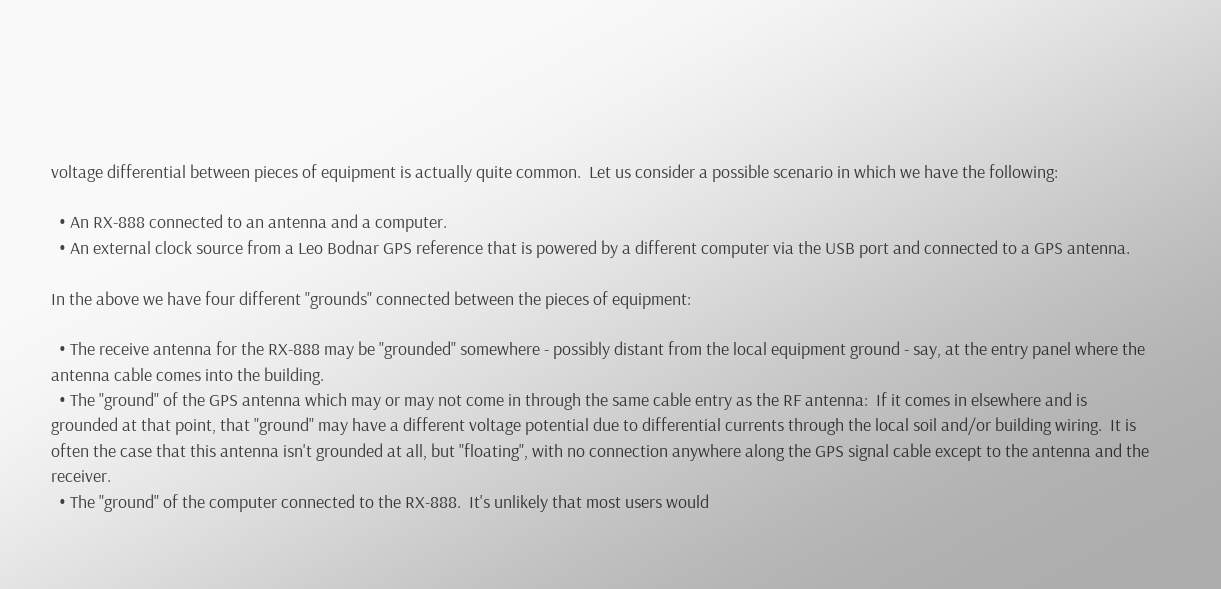voltage differential between pieces of equipment is actually quite common.  Let us consider a possible scenario in which we have the following:

  • An RX-888 connected to an antenna and a computer.
  • An external clock source from a Leo Bodnar GPS reference that is powered by a different computer via the USB port and connected to a GPS antenna.

In the above we have four different "grounds" connected between the pieces of equipment:

  • The receive antenna for the RX-888 may be "grounded" somewhere - possibly distant from the local equipment ground - say, at the entry panel where the antenna cable comes into the building.
  • The "ground" of the GPS antenna which may or may not come in through the same cable entry as the RF antenna:  If it comes in elsewhere and is grounded at that point, that "ground" may have a different voltage potential due to differential currents through the local soil and/or building wiring.  It is often the case that this antenna isn't grounded at all, but "floating", with no connection anywhere along the GPS signal cable except to the antenna and the receiver.
  • The "ground" of the computer connected to the RX-888.  It's unlikely that most users would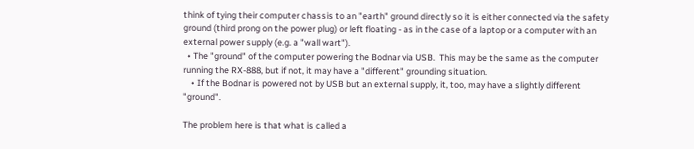think of tying their computer chassis to an "earth" ground directly so it is either connected via the safety ground (third prong on the power plug) or left floating - as in the case of a laptop or a computer with an external power supply (e.g. a "wall wart").
  • The "ground" of the computer powering the Bodnar via USB.  This may be the same as the computer running the RX-888, but if not, it may have a "different" grounding situation.
    • If the Bodnar is powered not by USB but an external supply, it, too, may have a slightly different "ground".

The problem here is that what is called a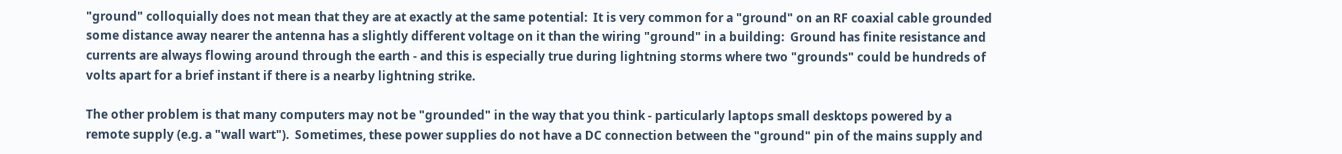"ground" colloquially does not mean that they are at exactly at the same potential:  It is very common for a "ground" on an RF coaxial cable grounded some distance away nearer the antenna has a slightly different voltage on it than the wiring "ground" in a building:  Ground has finite resistance and currents are always flowing around through the earth - and this is especially true during lightning storms where two "grounds" could be hundreds of volts apart for a brief instant if there is a nearby lightning strike.

The other problem is that many computers may not be "grounded" in the way that you think - particularly laptops small desktops powered by a remote supply (e.g. a "wall wart").  Sometimes, these power supplies do not have a DC connection between the "ground" pin of the mains supply and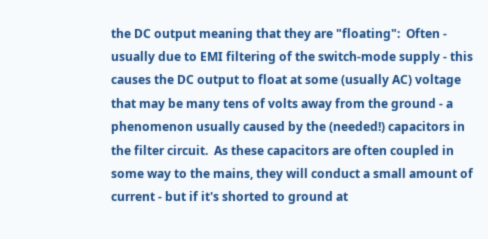the DC output meaning that they are "floating":  Often - usually due to EMI filtering of the switch-mode supply - this causes the DC output to float at some (usually AC) voltage that may be many tens of volts away from the ground - a phenomenon usually caused by the (needed!) capacitors in the filter circuit.  As these capacitors are often coupled in some way to the mains, they will conduct a small amount of current - but if it's shorted to ground at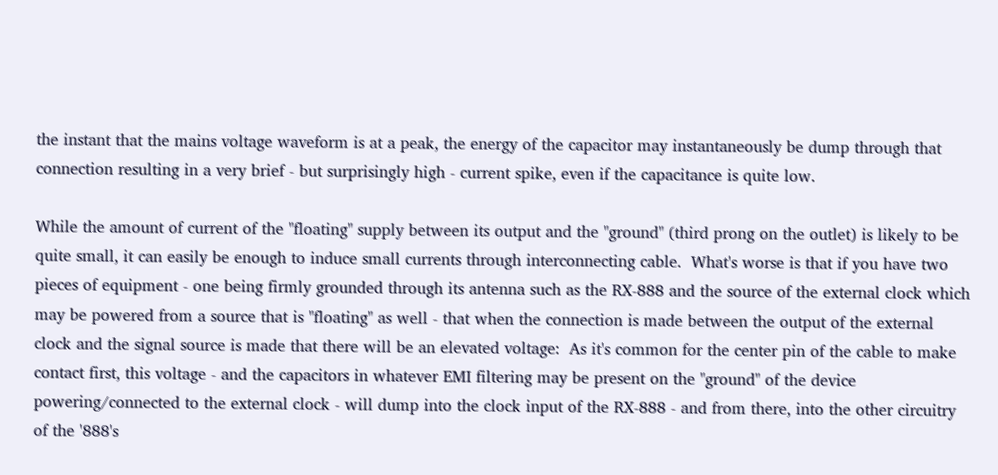the instant that the mains voltage waveform is at a peak, the energy of the capacitor may instantaneously be dump through that connection resulting in a very brief - but surprisingly high - current spike, even if the capacitance is quite low.

While the amount of current of the "floating" supply between its output and the "ground" (third prong on the outlet) is likely to be quite small, it can easily be enough to induce small currents through interconnecting cable.  What's worse is that if you have two pieces of equipment - one being firmly grounded through its antenna such as the RX-888 and the source of the external clock which may be powered from a source that is "floating" as well - that when the connection is made between the output of the external clock and the signal source is made that there will be an elevated voltage:  As it's common for the center pin of the cable to make contact first, this voltage - and the capacitors in whatever EMI filtering may be present on the "ground" of the device powering/connected to the external clock - will dump into the clock input of the RX-888 - and from there, into the other circuitry of the '888's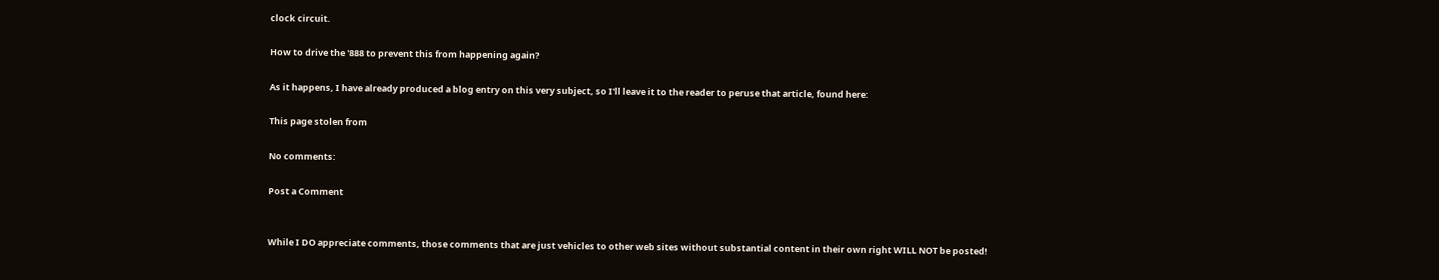clock circuit.

How to drive the '888 to prevent this from happening again?

As it happens, I have already produced a blog entry on this very subject, so I'll leave it to the reader to peruse that article, found here:

This page stolen from

No comments:

Post a Comment


While I DO appreciate comments, those comments that are just vehicles to other web sites without substantial content in their own right WILL NOT be posted!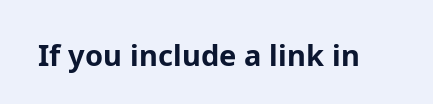If you include a link in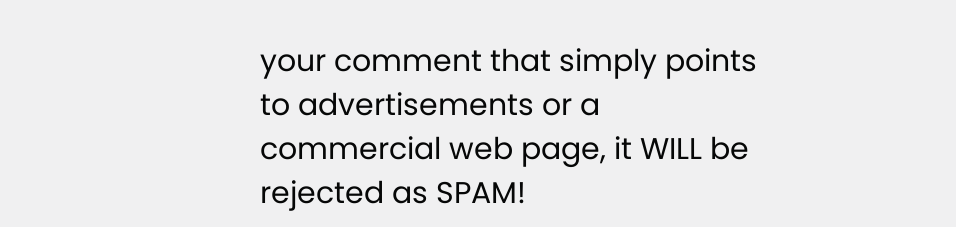your comment that simply points to advertisements or a commercial web page, it WILL be rejected as SPAM!